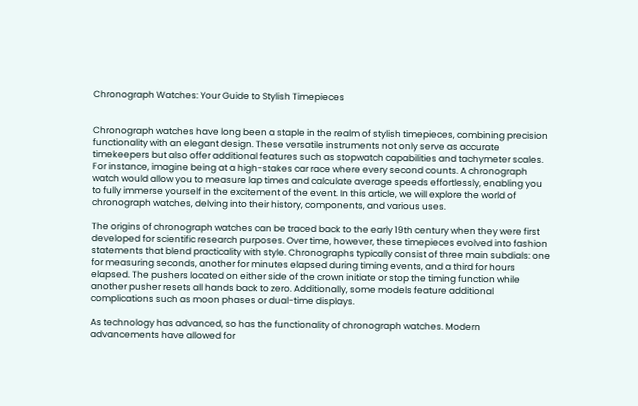Chronograph Watches: Your Guide to Stylish Timepieces


Chronograph watches have long been a staple in the realm of stylish timepieces, combining precision functionality with an elegant design. These versatile instruments not only serve as accurate timekeepers but also offer additional features such as stopwatch capabilities and tachymeter scales. For instance, imagine being at a high-stakes car race where every second counts. A chronograph watch would allow you to measure lap times and calculate average speeds effortlessly, enabling you to fully immerse yourself in the excitement of the event. In this article, we will explore the world of chronograph watches, delving into their history, components, and various uses.

The origins of chronograph watches can be traced back to the early 19th century when they were first developed for scientific research purposes. Over time, however, these timepieces evolved into fashion statements that blend practicality with style. Chronographs typically consist of three main subdials: one for measuring seconds, another for minutes elapsed during timing events, and a third for hours elapsed. The pushers located on either side of the crown initiate or stop the timing function while another pusher resets all hands back to zero. Additionally, some models feature additional complications such as moon phases or dual-time displays.

As technology has advanced, so has the functionality of chronograph watches. Modern advancements have allowed for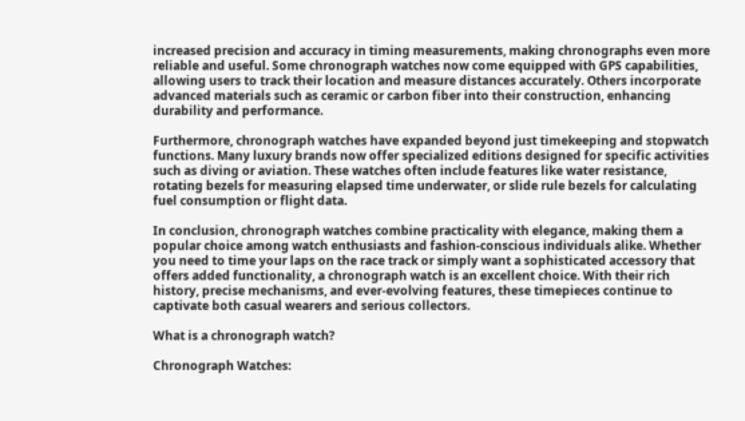increased precision and accuracy in timing measurements, making chronographs even more reliable and useful. Some chronograph watches now come equipped with GPS capabilities, allowing users to track their location and measure distances accurately. Others incorporate advanced materials such as ceramic or carbon fiber into their construction, enhancing durability and performance.

Furthermore, chronograph watches have expanded beyond just timekeeping and stopwatch functions. Many luxury brands now offer specialized editions designed for specific activities such as diving or aviation. These watches often include features like water resistance, rotating bezels for measuring elapsed time underwater, or slide rule bezels for calculating fuel consumption or flight data.

In conclusion, chronograph watches combine practicality with elegance, making them a popular choice among watch enthusiasts and fashion-conscious individuals alike. Whether you need to time your laps on the race track or simply want a sophisticated accessory that offers added functionality, a chronograph watch is an excellent choice. With their rich history, precise mechanisms, and ever-evolving features, these timepieces continue to captivate both casual wearers and serious collectors.

What is a chronograph watch?

Chronograph Watches: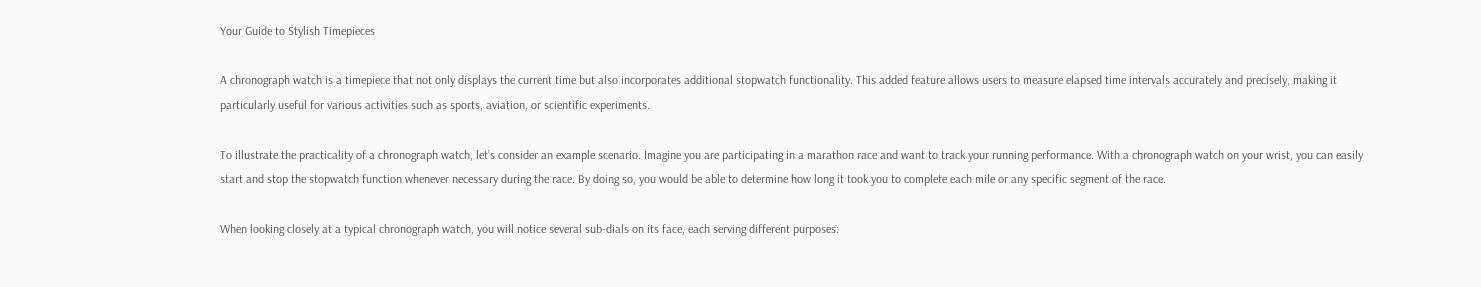Your Guide to Stylish Timepieces

A chronograph watch is a timepiece that not only displays the current time but also incorporates additional stopwatch functionality. This added feature allows users to measure elapsed time intervals accurately and precisely, making it particularly useful for various activities such as sports, aviation, or scientific experiments.

To illustrate the practicality of a chronograph watch, let’s consider an example scenario. Imagine you are participating in a marathon race and want to track your running performance. With a chronograph watch on your wrist, you can easily start and stop the stopwatch function whenever necessary during the race. By doing so, you would be able to determine how long it took you to complete each mile or any specific segment of the race.

When looking closely at a typical chronograph watch, you will notice several sub-dials on its face, each serving different purposes: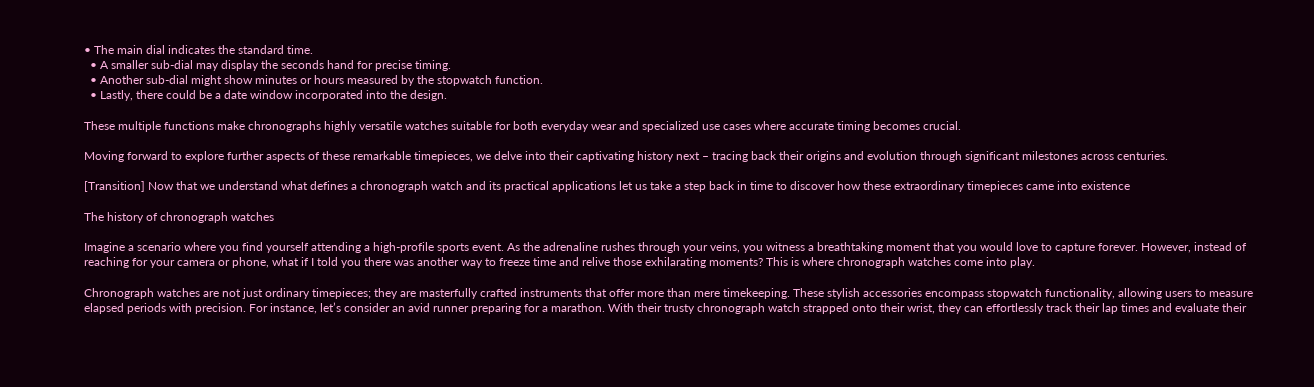• The main dial indicates the standard time.
  • A smaller sub-dial may display the seconds hand for precise timing.
  • Another sub-dial might show minutes or hours measured by the stopwatch function.
  • Lastly, there could be a date window incorporated into the design.

These multiple functions make chronographs highly versatile watches suitable for both everyday wear and specialized use cases where accurate timing becomes crucial.

Moving forward to explore further aspects of these remarkable timepieces, we delve into their captivating history next – tracing back their origins and evolution through significant milestones across centuries.

[Transition] Now that we understand what defines a chronograph watch and its practical applications let us take a step back in time to discover how these extraordinary timepieces came into existence

The history of chronograph watches

Imagine a scenario where you find yourself attending a high-profile sports event. As the adrenaline rushes through your veins, you witness a breathtaking moment that you would love to capture forever. However, instead of reaching for your camera or phone, what if I told you there was another way to freeze time and relive those exhilarating moments? This is where chronograph watches come into play.

Chronograph watches are not just ordinary timepieces; they are masterfully crafted instruments that offer more than mere timekeeping. These stylish accessories encompass stopwatch functionality, allowing users to measure elapsed periods with precision. For instance, let’s consider an avid runner preparing for a marathon. With their trusty chronograph watch strapped onto their wrist, they can effortlessly track their lap times and evaluate their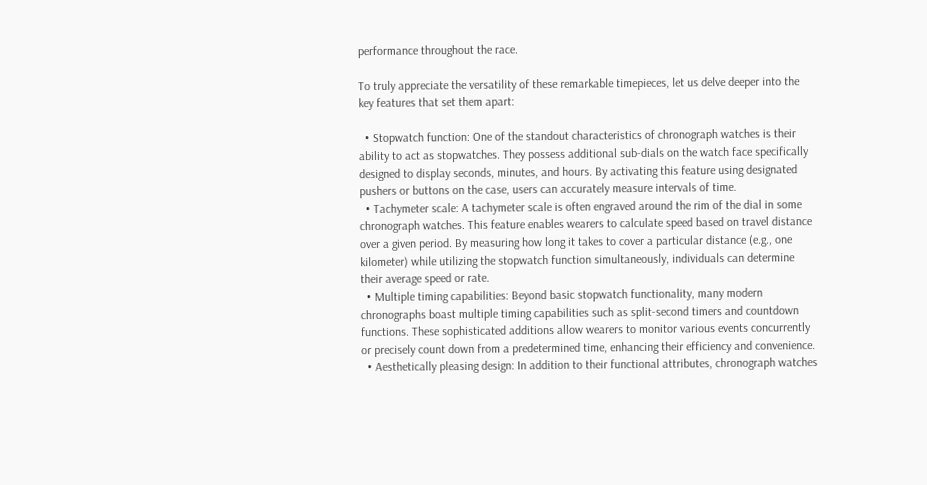performance throughout the race.

To truly appreciate the versatility of these remarkable timepieces, let us delve deeper into the key features that set them apart:

  • Stopwatch function: One of the standout characteristics of chronograph watches is their ability to act as stopwatches. They possess additional sub-dials on the watch face specifically designed to display seconds, minutes, and hours. By activating this feature using designated pushers or buttons on the case, users can accurately measure intervals of time.
  • Tachymeter scale: A tachymeter scale is often engraved around the rim of the dial in some chronograph watches. This feature enables wearers to calculate speed based on travel distance over a given period. By measuring how long it takes to cover a particular distance (e.g., one kilometer) while utilizing the stopwatch function simultaneously, individuals can determine their average speed or rate.
  • Multiple timing capabilities: Beyond basic stopwatch functionality, many modern chronographs boast multiple timing capabilities such as split-second timers and countdown functions. These sophisticated additions allow wearers to monitor various events concurrently or precisely count down from a predetermined time, enhancing their efficiency and convenience.
  • Aesthetically pleasing design: In addition to their functional attributes, chronograph watches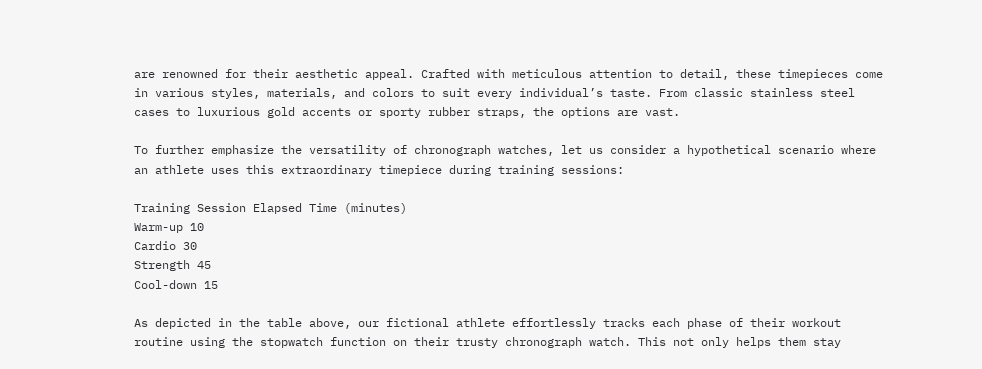are renowned for their aesthetic appeal. Crafted with meticulous attention to detail, these timepieces come in various styles, materials, and colors to suit every individual’s taste. From classic stainless steel cases to luxurious gold accents or sporty rubber straps, the options are vast.

To further emphasize the versatility of chronograph watches, let us consider a hypothetical scenario where an athlete uses this extraordinary timepiece during training sessions:

Training Session Elapsed Time (minutes)
Warm-up 10
Cardio 30
Strength 45
Cool-down 15

As depicted in the table above, our fictional athlete effortlessly tracks each phase of their workout routine using the stopwatch function on their trusty chronograph watch. This not only helps them stay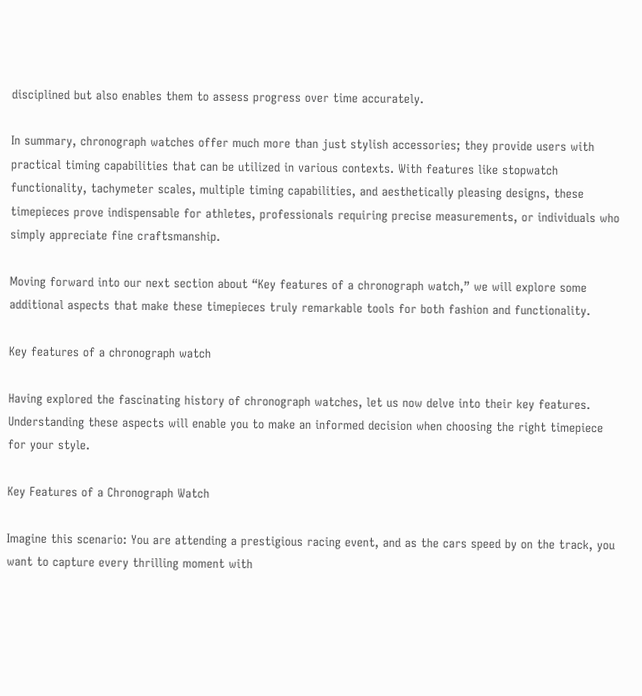disciplined but also enables them to assess progress over time accurately.

In summary, chronograph watches offer much more than just stylish accessories; they provide users with practical timing capabilities that can be utilized in various contexts. With features like stopwatch functionality, tachymeter scales, multiple timing capabilities, and aesthetically pleasing designs, these timepieces prove indispensable for athletes, professionals requiring precise measurements, or individuals who simply appreciate fine craftsmanship.

Moving forward into our next section about “Key features of a chronograph watch,” we will explore some additional aspects that make these timepieces truly remarkable tools for both fashion and functionality.

Key features of a chronograph watch

Having explored the fascinating history of chronograph watches, let us now delve into their key features. Understanding these aspects will enable you to make an informed decision when choosing the right timepiece for your style.

Key Features of a Chronograph Watch

Imagine this scenario: You are attending a prestigious racing event, and as the cars speed by on the track, you want to capture every thrilling moment with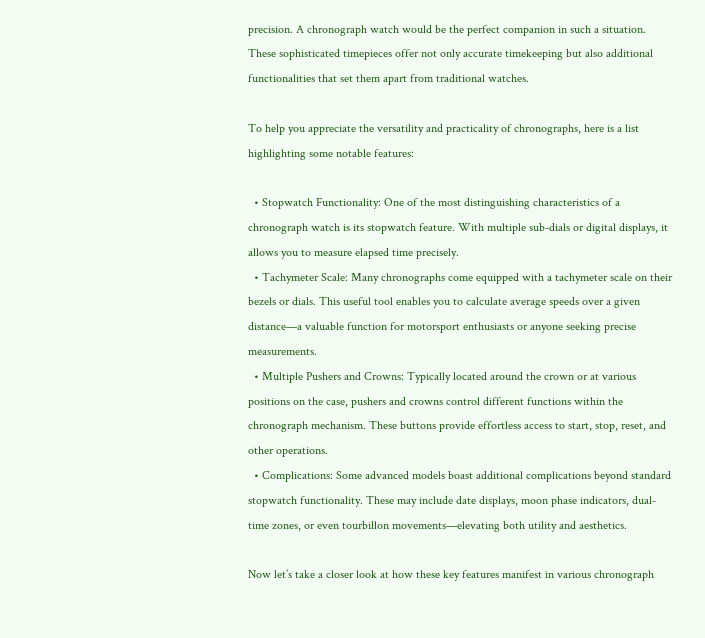precision. A chronograph watch would be the perfect companion in such a situation. These sophisticated timepieces offer not only accurate timekeeping but also additional functionalities that set them apart from traditional watches.

To help you appreciate the versatility and practicality of chronographs, here is a list highlighting some notable features:

  • Stopwatch Functionality: One of the most distinguishing characteristics of a chronograph watch is its stopwatch feature. With multiple sub-dials or digital displays, it allows you to measure elapsed time precisely.
  • Tachymeter Scale: Many chronographs come equipped with a tachymeter scale on their bezels or dials. This useful tool enables you to calculate average speeds over a given distance—a valuable function for motorsport enthusiasts or anyone seeking precise measurements.
  • Multiple Pushers and Crowns: Typically located around the crown or at various positions on the case, pushers and crowns control different functions within the chronograph mechanism. These buttons provide effortless access to start, stop, reset, and other operations.
  • Complications: Some advanced models boast additional complications beyond standard stopwatch functionality. These may include date displays, moon phase indicators, dual-time zones, or even tourbillon movements—elevating both utility and aesthetics.

Now let’s take a closer look at how these key features manifest in various chronograph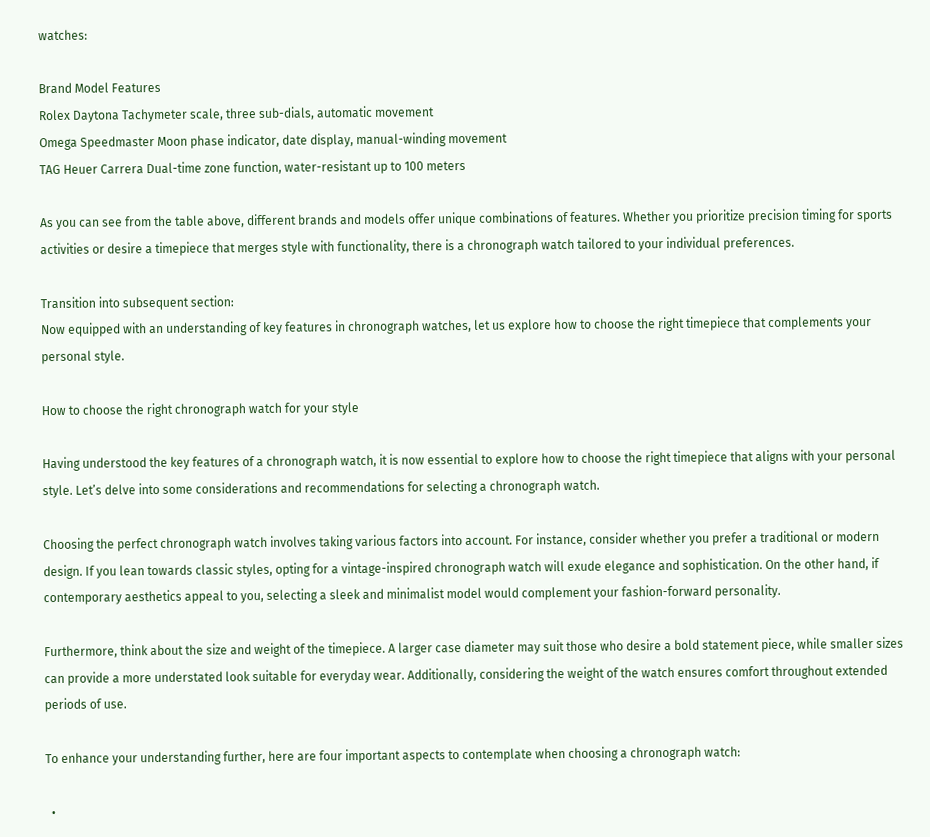watches:

Brand Model Features
Rolex Daytona Tachymeter scale, three sub-dials, automatic movement
Omega Speedmaster Moon phase indicator, date display, manual-winding movement
TAG Heuer Carrera Dual-time zone function, water-resistant up to 100 meters

As you can see from the table above, different brands and models offer unique combinations of features. Whether you prioritize precision timing for sports activities or desire a timepiece that merges style with functionality, there is a chronograph watch tailored to your individual preferences.

Transition into subsequent section:
Now equipped with an understanding of key features in chronograph watches, let us explore how to choose the right timepiece that complements your personal style.

How to choose the right chronograph watch for your style

Having understood the key features of a chronograph watch, it is now essential to explore how to choose the right timepiece that aligns with your personal style. Let’s delve into some considerations and recommendations for selecting a chronograph watch.

Choosing the perfect chronograph watch involves taking various factors into account. For instance, consider whether you prefer a traditional or modern design. If you lean towards classic styles, opting for a vintage-inspired chronograph watch will exude elegance and sophistication. On the other hand, if contemporary aesthetics appeal to you, selecting a sleek and minimalist model would complement your fashion-forward personality.

Furthermore, think about the size and weight of the timepiece. A larger case diameter may suit those who desire a bold statement piece, while smaller sizes can provide a more understated look suitable for everyday wear. Additionally, considering the weight of the watch ensures comfort throughout extended periods of use.

To enhance your understanding further, here are four important aspects to contemplate when choosing a chronograph watch:

  •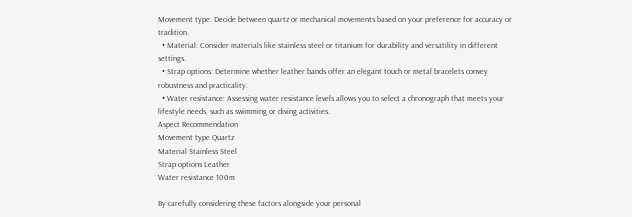Movement type: Decide between quartz or mechanical movements based on your preference for accuracy or tradition.
  • Material: Consider materials like stainless steel or titanium for durability and versatility in different settings.
  • Strap options: Determine whether leather bands offer an elegant touch or metal bracelets convey robustness and practicality.
  • Water resistance: Assessing water resistance levels allows you to select a chronograph that meets your lifestyle needs, such as swimming or diving activities.
Aspect Recommendation
Movement type Quartz
Material Stainless Steel
Strap options Leather
Water resistance 100m

By carefully considering these factors alongside your personal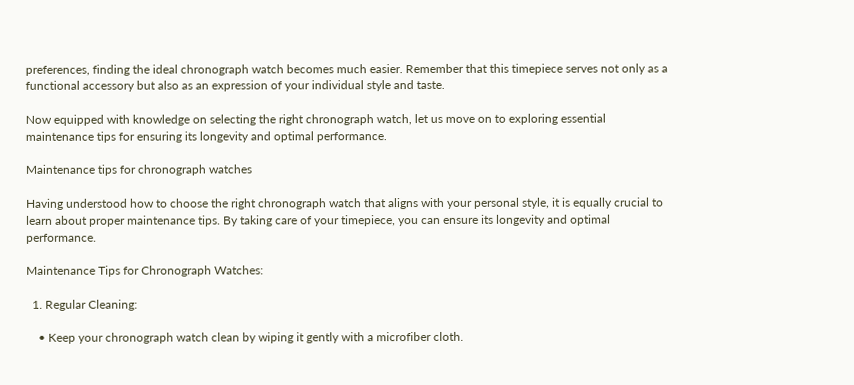preferences, finding the ideal chronograph watch becomes much easier. Remember that this timepiece serves not only as a functional accessory but also as an expression of your individual style and taste.

Now equipped with knowledge on selecting the right chronograph watch, let us move on to exploring essential maintenance tips for ensuring its longevity and optimal performance.

Maintenance tips for chronograph watches

Having understood how to choose the right chronograph watch that aligns with your personal style, it is equally crucial to learn about proper maintenance tips. By taking care of your timepiece, you can ensure its longevity and optimal performance.

Maintenance Tips for Chronograph Watches:

  1. Regular Cleaning:

    • Keep your chronograph watch clean by wiping it gently with a microfiber cloth.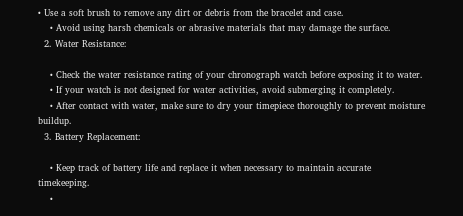• Use a soft brush to remove any dirt or debris from the bracelet and case.
    • Avoid using harsh chemicals or abrasive materials that may damage the surface.
  2. Water Resistance:

    • Check the water resistance rating of your chronograph watch before exposing it to water.
    • If your watch is not designed for water activities, avoid submerging it completely.
    • After contact with water, make sure to dry your timepiece thoroughly to prevent moisture buildup.
  3. Battery Replacement:

    • Keep track of battery life and replace it when necessary to maintain accurate timekeeping.
    •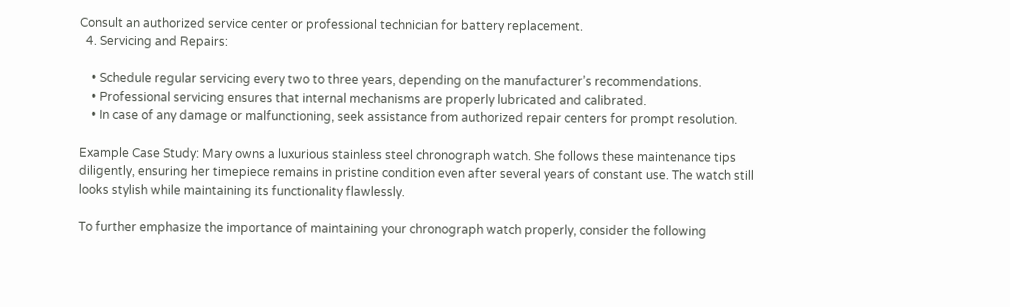Consult an authorized service center or professional technician for battery replacement.
  4. Servicing and Repairs:

    • Schedule regular servicing every two to three years, depending on the manufacturer’s recommendations.
    • Professional servicing ensures that internal mechanisms are properly lubricated and calibrated.
    • In case of any damage or malfunctioning, seek assistance from authorized repair centers for prompt resolution.

Example Case Study: Mary owns a luxurious stainless steel chronograph watch. She follows these maintenance tips diligently, ensuring her timepiece remains in pristine condition even after several years of constant use. The watch still looks stylish while maintaining its functionality flawlessly.

To further emphasize the importance of maintaining your chronograph watch properly, consider the following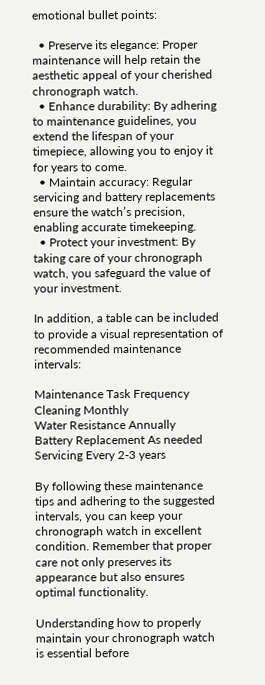emotional bullet points:

  • Preserve its elegance: Proper maintenance will help retain the aesthetic appeal of your cherished chronograph watch.
  • Enhance durability: By adhering to maintenance guidelines, you extend the lifespan of your timepiece, allowing you to enjoy it for years to come.
  • Maintain accuracy: Regular servicing and battery replacements ensure the watch’s precision, enabling accurate timekeeping.
  • Protect your investment: By taking care of your chronograph watch, you safeguard the value of your investment.

In addition, a table can be included to provide a visual representation of recommended maintenance intervals:

Maintenance Task Frequency
Cleaning Monthly
Water Resistance Annually
Battery Replacement As needed
Servicing Every 2-3 years

By following these maintenance tips and adhering to the suggested intervals, you can keep your chronograph watch in excellent condition. Remember that proper care not only preserves its appearance but also ensures optimal functionality.

Understanding how to properly maintain your chronograph watch is essential before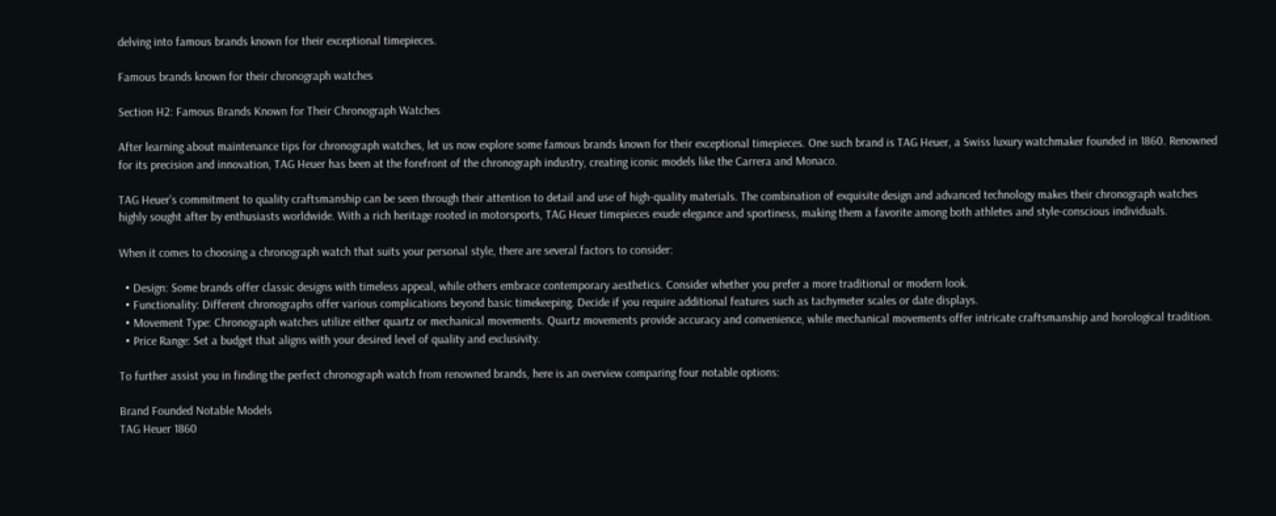delving into famous brands known for their exceptional timepieces.

Famous brands known for their chronograph watches

Section H2: Famous Brands Known for Their Chronograph Watches

After learning about maintenance tips for chronograph watches, let us now explore some famous brands known for their exceptional timepieces. One such brand is TAG Heuer, a Swiss luxury watchmaker founded in 1860. Renowned for its precision and innovation, TAG Heuer has been at the forefront of the chronograph industry, creating iconic models like the Carrera and Monaco.

TAG Heuer’s commitment to quality craftsmanship can be seen through their attention to detail and use of high-quality materials. The combination of exquisite design and advanced technology makes their chronograph watches highly sought after by enthusiasts worldwide. With a rich heritage rooted in motorsports, TAG Heuer timepieces exude elegance and sportiness, making them a favorite among both athletes and style-conscious individuals.

When it comes to choosing a chronograph watch that suits your personal style, there are several factors to consider:

  • Design: Some brands offer classic designs with timeless appeal, while others embrace contemporary aesthetics. Consider whether you prefer a more traditional or modern look.
  • Functionality: Different chronographs offer various complications beyond basic timekeeping. Decide if you require additional features such as tachymeter scales or date displays.
  • Movement Type: Chronograph watches utilize either quartz or mechanical movements. Quartz movements provide accuracy and convenience, while mechanical movements offer intricate craftsmanship and horological tradition.
  • Price Range: Set a budget that aligns with your desired level of quality and exclusivity.

To further assist you in finding the perfect chronograph watch from renowned brands, here is an overview comparing four notable options:

Brand Founded Notable Models
TAG Heuer 1860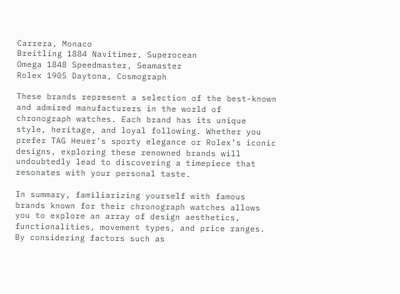Carrera, Monaco
Breitling 1884 Navitimer, Superocean
Omega 1848 Speedmaster, Seamaster
Rolex 1905 Daytona, Cosmograph

These brands represent a selection of the best-known and admired manufacturers in the world of chronograph watches. Each brand has its unique style, heritage, and loyal following. Whether you prefer TAG Heuer’s sporty elegance or Rolex’s iconic designs, exploring these renowned brands will undoubtedly lead to discovering a timepiece that resonates with your personal taste.

In summary, familiarizing yourself with famous brands known for their chronograph watches allows you to explore an array of design aesthetics, functionalities, movement types, and price ranges. By considering factors such as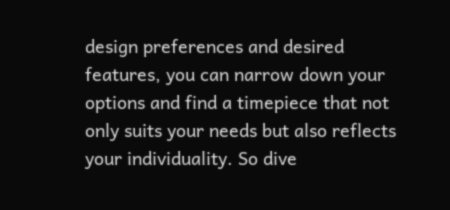design preferences and desired features, you can narrow down your options and find a timepiece that not only suits your needs but also reflects your individuality. So dive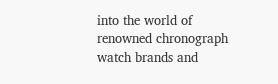into the world of renowned chronograph watch brands and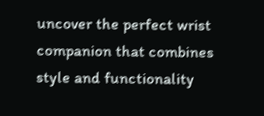uncover the perfect wrist companion that combines style and functionality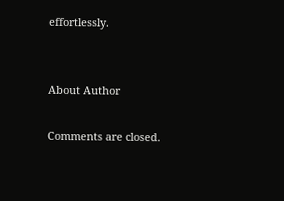effortlessly.


About Author

Comments are closed.